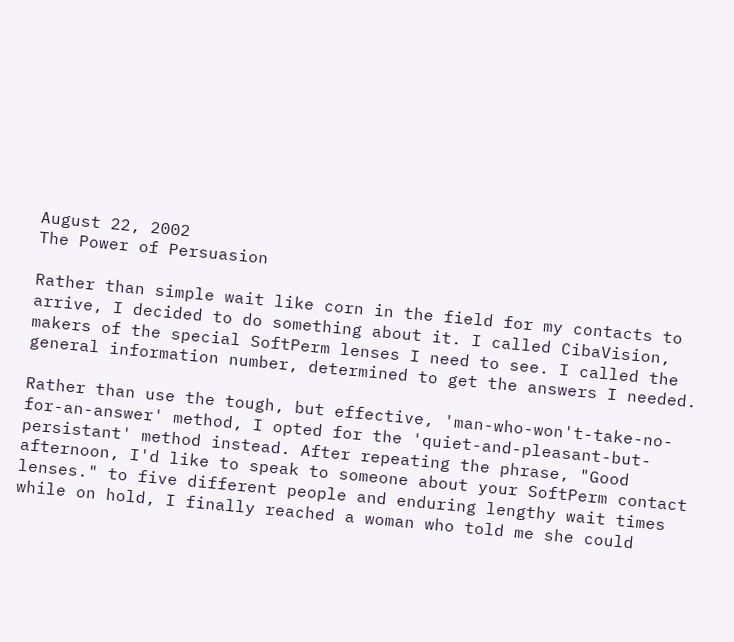August 22, 2002
The Power of Persuasion

Rather than simple wait like corn in the field for my contacts to arrive, I decided to do something about it. I called CibaVision, makers of the special SoftPerm lenses I need to see. I called the general information number, determined to get the answers I needed.

Rather than use the tough, but effective, 'man-who-won't-take-no-for-an-answer' method, I opted for the 'quiet-and-pleasant-but-persistant' method instead. After repeating the phrase, "Good afternoon, I'd like to speak to someone about your SoftPerm contact lenses." to five different people and enduring lengthy wait times while on hold, I finally reached a woman who told me she could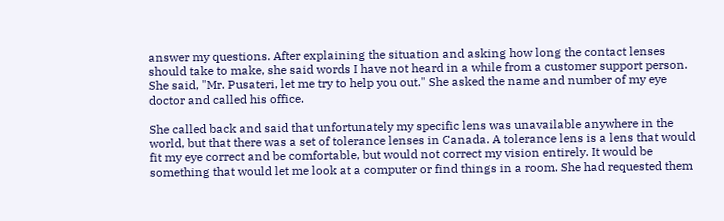answer my questions. After explaining the situation and asking how long the contact lenses should take to make, she said words I have not heard in a while from a customer support person. She said, "Mr. Pusateri, let me try to help you out." She asked the name and number of my eye doctor and called his office.

She called back and said that unfortunately my specific lens was unavailable anywhere in the world, but that there was a set of tolerance lenses in Canada. A tolerance lens is a lens that would fit my eye correct and be comfortable, but would not correct my vision entirely. It would be something that would let me look at a computer or find things in a room. She had requested them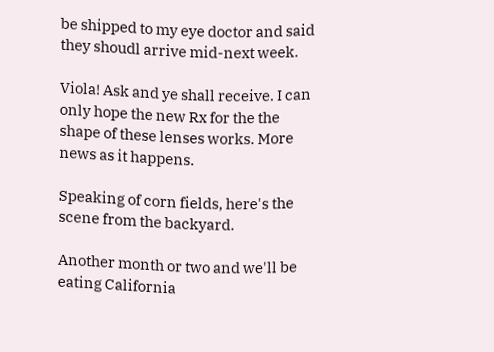be shipped to my eye doctor and said they shoudl arrive mid-next week.

Viola! Ask and ye shall receive. I can only hope the new Rx for the the shape of these lenses works. More news as it happens.

Speaking of corn fields, here's the scene from the backyard.

Another month or two and we'll be eating California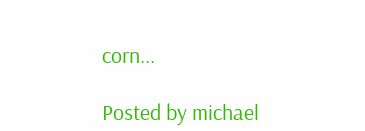corn...

Posted by michael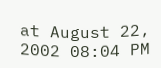at August 22, 2002 08:04 PM